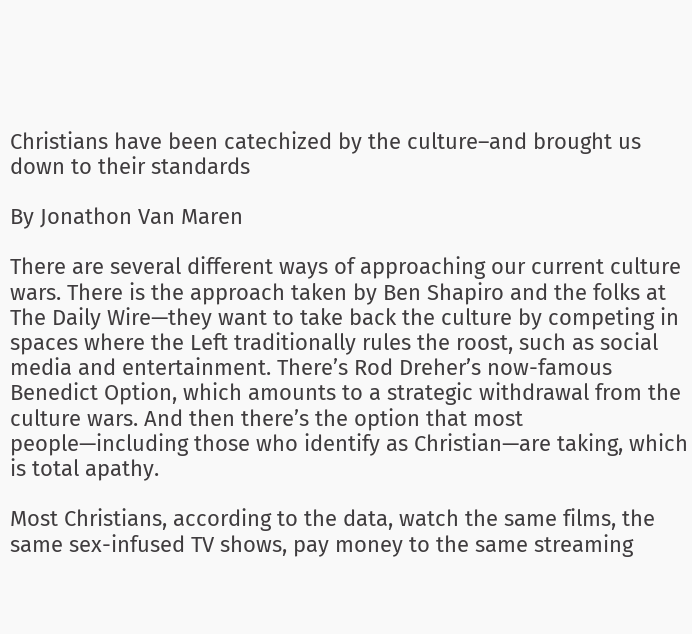Christians have been catechized by the culture–and brought us down to their standards

By Jonathon Van Maren

There are several different ways of approaching our current culture wars. There is the approach taken by Ben Shapiro and the folks at The Daily Wire—they want to take back the culture by competing in spaces where the Left traditionally rules the roost, such as social media and entertainment. There’s Rod Dreher’s now-famous Benedict Option, which amounts to a strategic withdrawal from the culture wars. And then there’s the option that most people—including those who identify as Christian—are taking, which is total apathy.

Most Christians, according to the data, watch the same films, the same sex-infused TV shows, pay money to the same streaming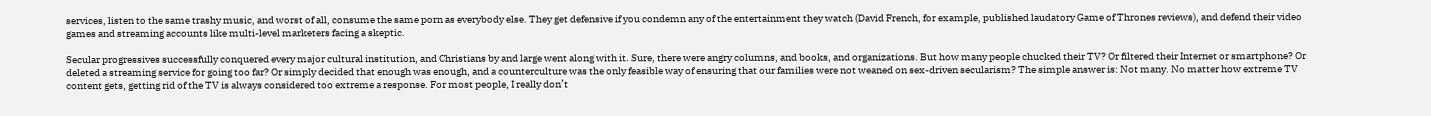services, listen to the same trashy music, and worst of all, consume the same porn as everybody else. They get defensive if you condemn any of the entertainment they watch (David French, for example, published laudatory Game of Thrones reviews), and defend their video games and streaming accounts like multi-level marketers facing a skeptic.

Secular progressives successfully conquered every major cultural institution, and Christians by and large went along with it. Sure, there were angry columns, and books, and organizations. But how many people chucked their TV? Or filtered their Internet or smartphone? Or deleted a streaming service for going too far? Or simply decided that enough was enough, and a counterculture was the only feasible way of ensuring that our families were not weaned on sex-driven secularism? The simple answer is: Not many. No matter how extreme TV content gets, getting rid of the TV is always considered too extreme a response. For most people, I really don’t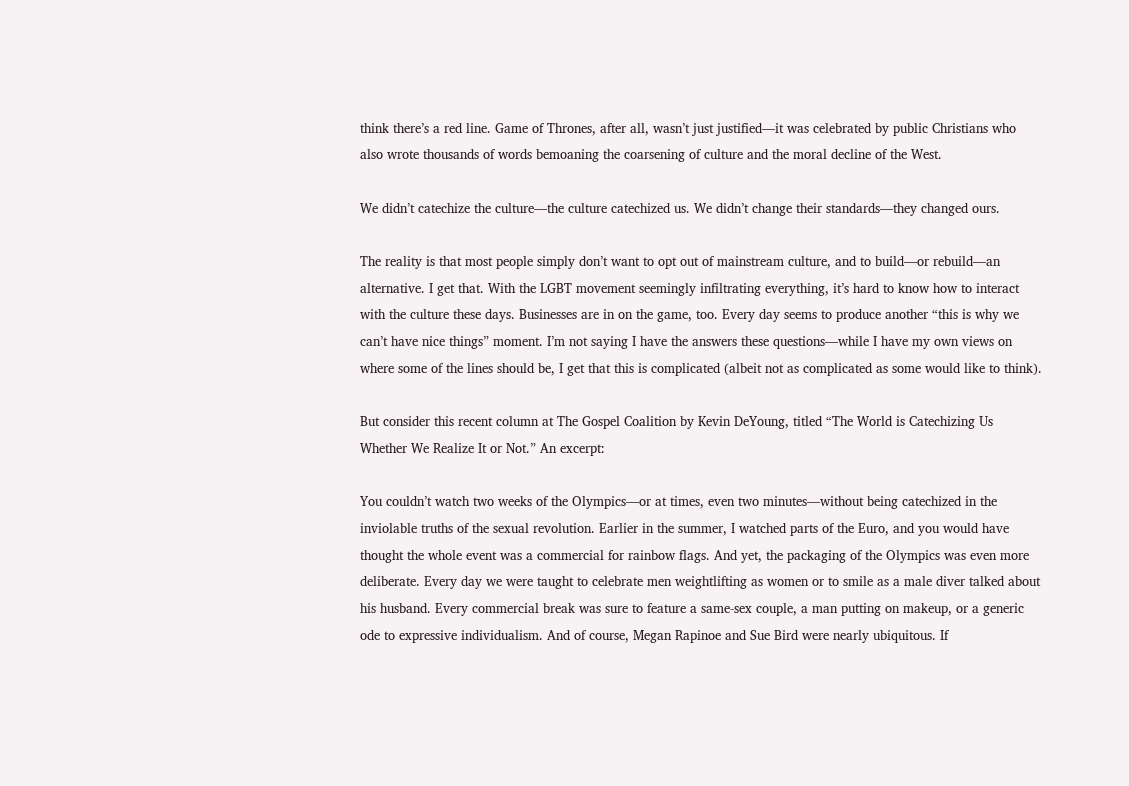think there’s a red line. Game of Thrones, after all, wasn’t just justified—it was celebrated by public Christians who also wrote thousands of words bemoaning the coarsening of culture and the moral decline of the West.

We didn’t catechize the culture—the culture catechized us. We didn’t change their standards—they changed ours.

The reality is that most people simply don’t want to opt out of mainstream culture, and to build—or rebuild—an alternative. I get that. With the LGBT movement seemingly infiltrating everything, it’s hard to know how to interact with the culture these days. Businesses are in on the game, too. Every day seems to produce another “this is why we can’t have nice things” moment. I’m not saying I have the answers these questions—while I have my own views on where some of the lines should be, I get that this is complicated (albeit not as complicated as some would like to think).

But consider this recent column at The Gospel Coalition by Kevin DeYoung, titled “The World is Catechizing Us Whether We Realize It or Not.” An excerpt:

You couldn’t watch two weeks of the Olympics—or at times, even two minutes—without being catechized in the inviolable truths of the sexual revolution. Earlier in the summer, I watched parts of the Euro, and you would have thought the whole event was a commercial for rainbow flags. And yet, the packaging of the Olympics was even more deliberate. Every day we were taught to celebrate men weightlifting as women or to smile as a male diver talked about his husband. Every commercial break was sure to feature a same-sex couple, a man putting on makeup, or a generic ode to expressive individualism. And of course, Megan Rapinoe and Sue Bird were nearly ubiquitous. If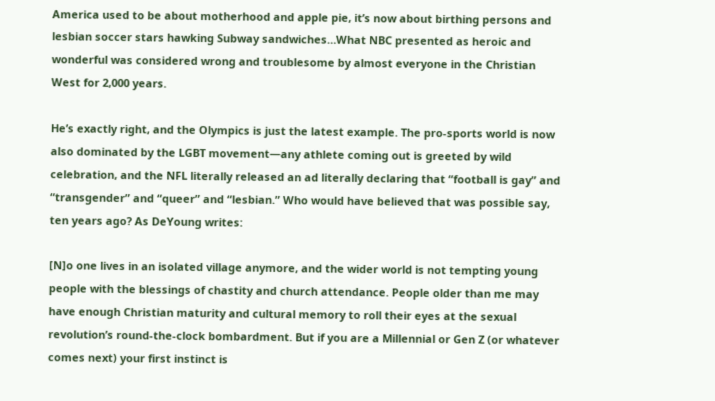America used to be about motherhood and apple pie, it’s now about birthing persons and lesbian soccer stars hawking Subway sandwiches…What NBC presented as heroic and wonderful was considered wrong and troublesome by almost everyone in the Christian West for 2,000 years.

He’s exactly right, and the Olympics is just the latest example. The pro-sports world is now also dominated by the LGBT movement—any athlete coming out is greeted by wild celebration, and the NFL literally released an ad literally declaring that “football is gay” and “transgender” and “queer” and “lesbian.” Who would have believed that was possible say, ten years ago? As DeYoung writes:

[N]o one lives in an isolated village anymore, and the wider world is not tempting young people with the blessings of chastity and church attendance. People older than me may have enough Christian maturity and cultural memory to roll their eyes at the sexual revolution’s round-the-clock bombardment. But if you are a Millennial or Gen Z (or whatever comes next) your first instinct is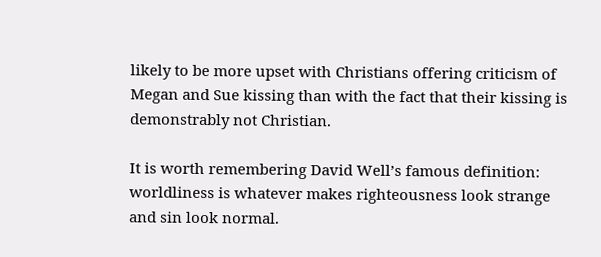likely to be more upset with Christians offering criticism of Megan and Sue kissing than with the fact that their kissing is demonstrably not Christian.

It is worth remembering David Well’s famous definition: worldliness is whatever makes righteousness look strange and sin look normal.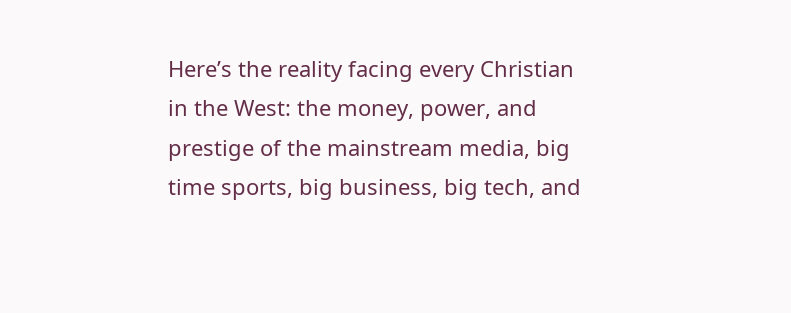Here’s the reality facing every Christian in the West: the money, power, and prestige of the mainstream media, big time sports, big business, big tech, and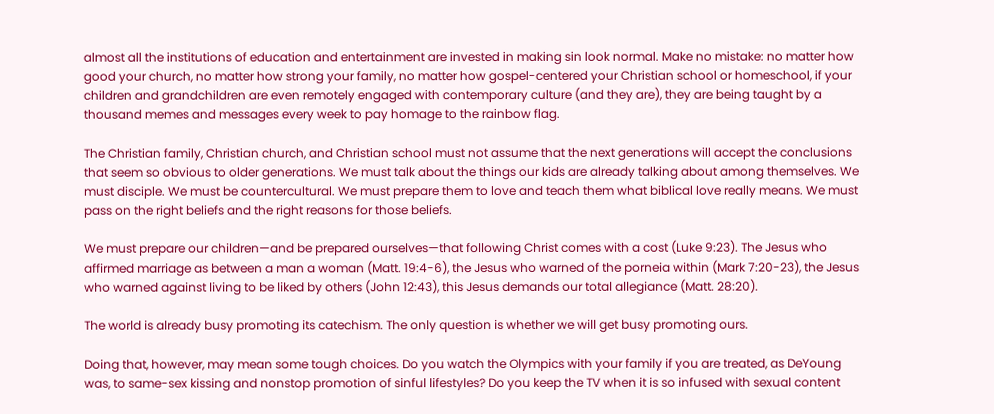almost all the institutions of education and entertainment are invested in making sin look normal. Make no mistake: no matter how good your church, no matter how strong your family, no matter how gospel-centered your Christian school or homeschool, if your children and grandchildren are even remotely engaged with contemporary culture (and they are), they are being taught by a thousand memes and messages every week to pay homage to the rainbow flag.

The Christian family, Christian church, and Christian school must not assume that the next generations will accept the conclusions that seem so obvious to older generations. We must talk about the things our kids are already talking about among themselves. We must disciple. We must be countercultural. We must prepare them to love and teach them what biblical love really means. We must pass on the right beliefs and the right reasons for those beliefs.

We must prepare our children—and be prepared ourselves—that following Christ comes with a cost (Luke 9:23). The Jesus who affirmed marriage as between a man a woman (Matt. 19:4-6), the Jesus who warned of the porneia within (Mark 7:20-23), the Jesus who warned against living to be liked by others (John 12:43), this Jesus demands our total allegiance (Matt. 28:20).

The world is already busy promoting its catechism. The only question is whether we will get busy promoting ours.

Doing that, however, may mean some tough choices. Do you watch the Olympics with your family if you are treated, as DeYoung was, to same-sex kissing and nonstop promotion of sinful lifestyles? Do you keep the TV when it is so infused with sexual content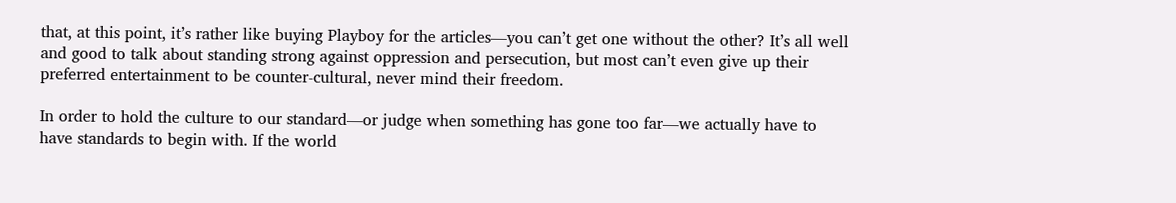that, at this point, it’s rather like buying Playboy for the articles—you can’t get one without the other? It’s all well and good to talk about standing strong against oppression and persecution, but most can’t even give up their preferred entertainment to be counter-cultural, never mind their freedom.

In order to hold the culture to our standard—or judge when something has gone too far—we actually have to have standards to begin with. If the world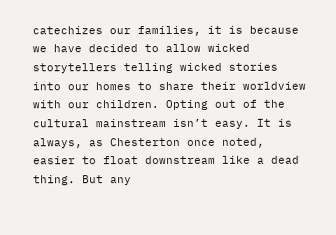catechizes our families, it is because we have decided to allow wicked storytellers telling wicked stories into our homes to share their worldview with our children. Opting out of the cultural mainstream isn’t easy. It is always, as Chesterton once noted, easier to float downstream like a dead thing. But any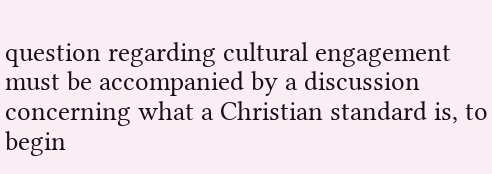question regarding cultural engagement must be accompanied by a discussion concerning what a Christian standard is, to begin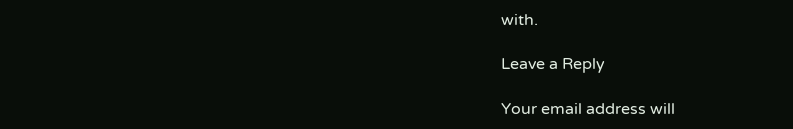with.

Leave a Reply

Your email address will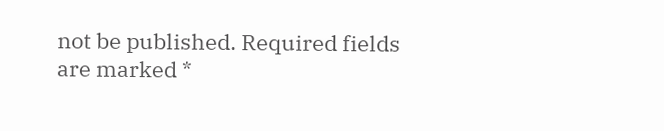not be published. Required fields are marked *